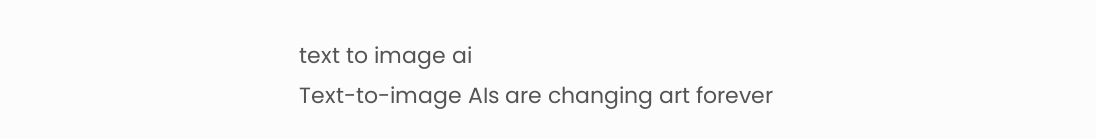text to image ai
Text-to-image AIs are changing art forever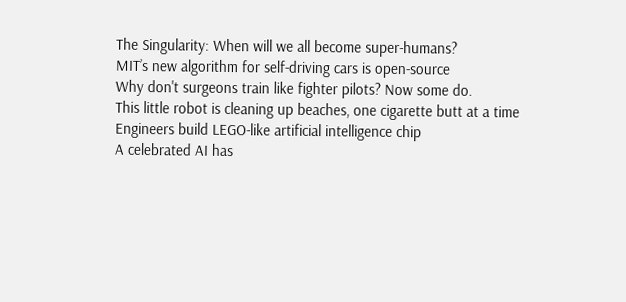The Singularity: When will we all become super-humans?
MIT’s new algorithm for self-driving cars is open-source
Why don't surgeons train like fighter pilots? Now some do.
This little robot is cleaning up beaches, one cigarette butt at a time
Engineers build LEGO-like artificial intelligence chip
A celebrated AI has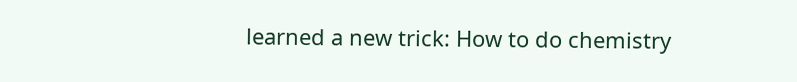learned a new trick: How to do chemistry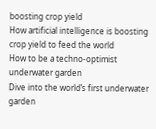boosting crop yield
How artificial intelligence is boosting crop yield to feed the world
How to be a techno-optimist
underwater garden
Dive into the world’s first underwater garden